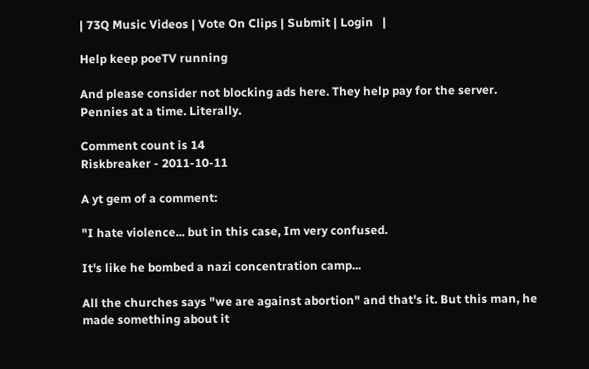| 73Q Music Videos | Vote On Clips | Submit | Login   |

Help keep poeTV running

And please consider not blocking ads here. They help pay for the server. Pennies at a time. Literally.

Comment count is 14
Riskbreaker - 2011-10-11

A yt gem of a comment:

"I hate violence... but in this case, Im very confused.

It's like he bombed a nazi concentration camp...

All the churches says "we are against abortion" and that's it. But this man, he made something about it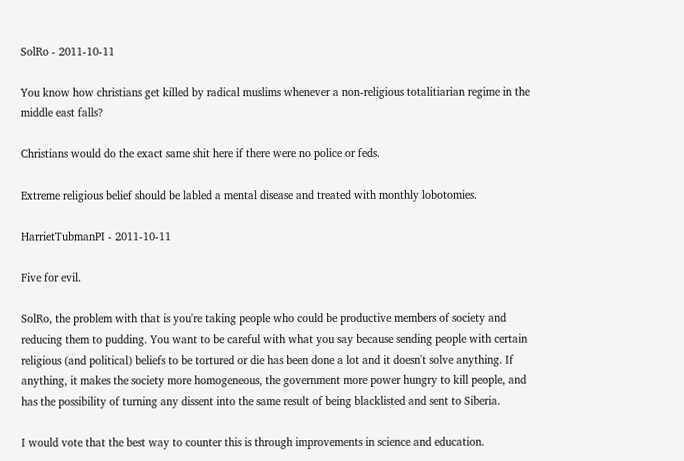SolRo - 2011-10-11

You know how christians get killed by radical muslims whenever a non-religious totalitiarian regime in the middle east falls?

Christians would do the exact same shit here if there were no police or feds.

Extreme religious belief should be labled a mental disease and treated with monthly lobotomies.

HarrietTubmanPI - 2011-10-11

Five for evil.

SolRo, the problem with that is you're taking people who could be productive members of society and reducing them to pudding. You want to be careful with what you say because sending people with certain religious (and political) beliefs to be tortured or die has been done a lot and it doesn't solve anything. If anything, it makes the society more homogeneous, the government more power hungry to kill people, and has the possibility of turning any dissent into the same result of being blacklisted and sent to Siberia.

I would vote that the best way to counter this is through improvements in science and education.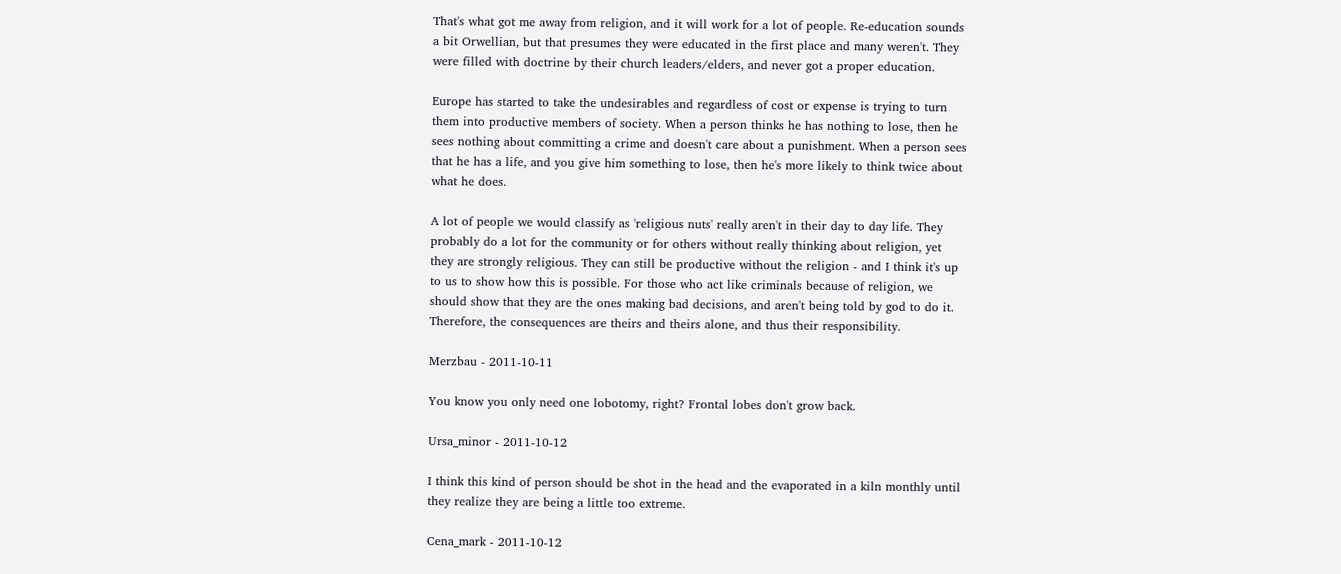That's what got me away from religion, and it will work for a lot of people. Re-education sounds a bit Orwellian, but that presumes they were educated in the first place and many weren't. They were filled with doctrine by their church leaders/elders, and never got a proper education.

Europe has started to take the undesirables and regardless of cost or expense is trying to turn them into productive members of society. When a person thinks he has nothing to lose, then he sees nothing about committing a crime and doesn't care about a punishment. When a person sees that he has a life, and you give him something to lose, then he's more likely to think twice about what he does.

A lot of people we would classify as 'religious nuts' really aren't in their day to day life. They probably do a lot for the community or for others without really thinking about religion, yet they are strongly religious. They can still be productive without the religion - and I think it's up to us to show how this is possible. For those who act like criminals because of religion, we should show that they are the ones making bad decisions, and aren't being told by god to do it. Therefore, the consequences are theirs and theirs alone, and thus their responsibility.

Merzbau - 2011-10-11

You know you only need one lobotomy, right? Frontal lobes don't grow back.

Ursa_minor - 2011-10-12

I think this kind of person should be shot in the head and the evaporated in a kiln monthly until they realize they are being a little too extreme.

Cena_mark - 2011-10-12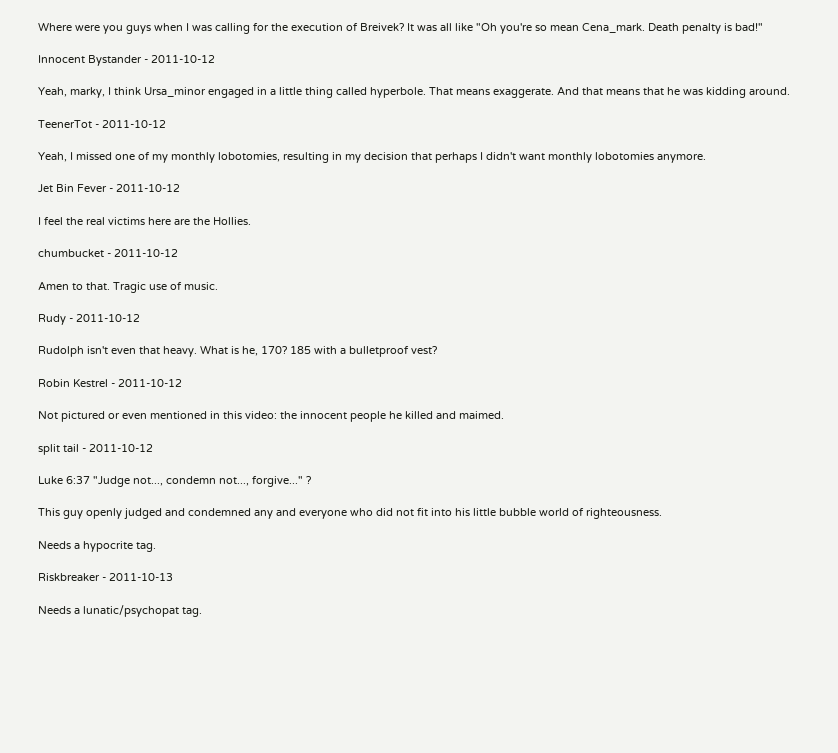Where were you guys when I was calling for the execution of Breivek? It was all like "Oh you're so mean Cena_mark. Death penalty is bad!"

Innocent Bystander - 2011-10-12

Yeah, marky, I think Ursa_minor engaged in a little thing called hyperbole. That means exaggerate. And that means that he was kidding around.

TeenerTot - 2011-10-12

Yeah, I missed one of my monthly lobotomies, resulting in my decision that perhaps I didn't want monthly lobotomies anymore.

Jet Bin Fever - 2011-10-12

I feel the real victims here are the Hollies.

chumbucket - 2011-10-12

Amen to that. Tragic use of music.

Rudy - 2011-10-12

Rudolph isn't even that heavy. What is he, 170? 185 with a bulletproof vest?

Robin Kestrel - 2011-10-12

Not pictured or even mentioned in this video: the innocent people he killed and maimed.

split tail - 2011-10-12

Luke 6:37 "Judge not..., condemn not..., forgive..." ?

This guy openly judged and condemned any and everyone who did not fit into his little bubble world of righteousness.

Needs a hypocrite tag.

Riskbreaker - 2011-10-13

Needs a lunatic/psychopat tag.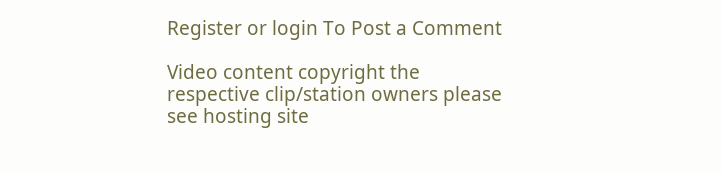Register or login To Post a Comment

Video content copyright the respective clip/station owners please see hosting site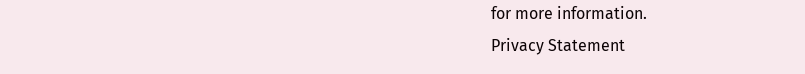for more information.
Privacy Statement